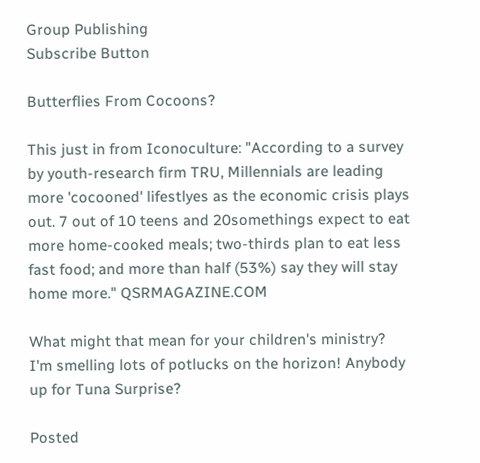Group Publishing
Subscribe Button

Butterflies From Cocoons?

This just in from Iconoculture: "According to a survey by youth-research firm TRU, Millennials are leading more 'cocooned' lifestlyes as the economic crisis plays out. 7 out of 10 teens and 20somethings expect to eat more home-cooked meals; two-thirds plan to eat less fast food; and more than half (53%) say they will stay home more." QSRMAGAZINE.COM

What might that mean for your children's ministry? I'm smelling lots of potlucks on the horizon! Anybody up for Tuna Surprise?

Posted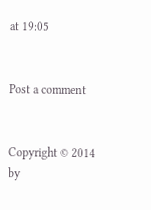at 19:05


Post a comment


Copyright © 2014 by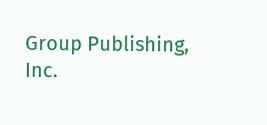Group Publishing, Inc.